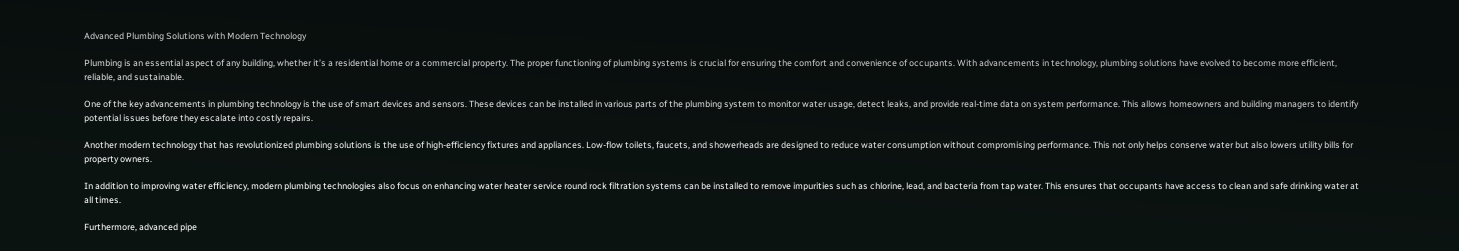Advanced Plumbing Solutions with Modern Technology

Plumbing is an essential aspect of any building, whether it’s a residential home or a commercial property. The proper functioning of plumbing systems is crucial for ensuring the comfort and convenience of occupants. With advancements in technology, plumbing solutions have evolved to become more efficient, reliable, and sustainable.

One of the key advancements in plumbing technology is the use of smart devices and sensors. These devices can be installed in various parts of the plumbing system to monitor water usage, detect leaks, and provide real-time data on system performance. This allows homeowners and building managers to identify potential issues before they escalate into costly repairs.

Another modern technology that has revolutionized plumbing solutions is the use of high-efficiency fixtures and appliances. Low-flow toilets, faucets, and showerheads are designed to reduce water consumption without compromising performance. This not only helps conserve water but also lowers utility bills for property owners.

In addition to improving water efficiency, modern plumbing technologies also focus on enhancing water heater service round rock filtration systems can be installed to remove impurities such as chlorine, lead, and bacteria from tap water. This ensures that occupants have access to clean and safe drinking water at all times.

Furthermore, advanced pipe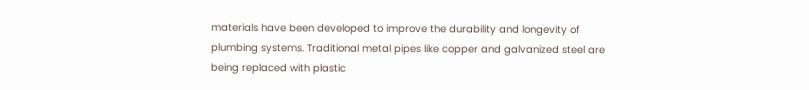materials have been developed to improve the durability and longevity of plumbing systems. Traditional metal pipes like copper and galvanized steel are being replaced with plastic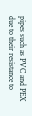pipes such as PVC and PEX due to their resistance to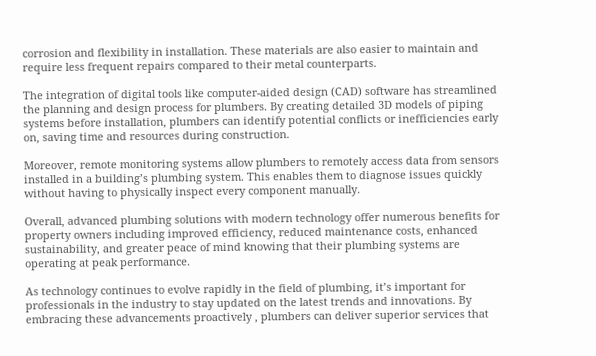corrosion and flexibility in installation. These materials are also easier to maintain and require less frequent repairs compared to their metal counterparts.

The integration of digital tools like computer-aided design (CAD) software has streamlined the planning and design process for plumbers. By creating detailed 3D models of piping systems before installation, plumbers can identify potential conflicts or inefficiencies early on, saving time and resources during construction.

Moreover, remote monitoring systems allow plumbers to remotely access data from sensors installed in a building’s plumbing system. This enables them to diagnose issues quickly without having to physically inspect every component manually.

Overall, advanced plumbing solutions with modern technology offer numerous benefits for property owners including improved efficiency, reduced maintenance costs, enhanced sustainability, and greater peace of mind knowing that their plumbing systems are operating at peak performance.

As technology continues to evolve rapidly in the field of plumbing, it’s important for professionals in the industry to stay updated on the latest trends and innovations. By embracing these advancements proactively , plumbers can deliver superior services that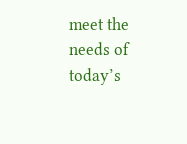meet the needs of today’s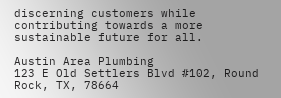discerning customers while contributing towards a more sustainable future for all.

Austin Area Plumbing
123 E Old Settlers Blvd #102, Round Rock, TX, 78664